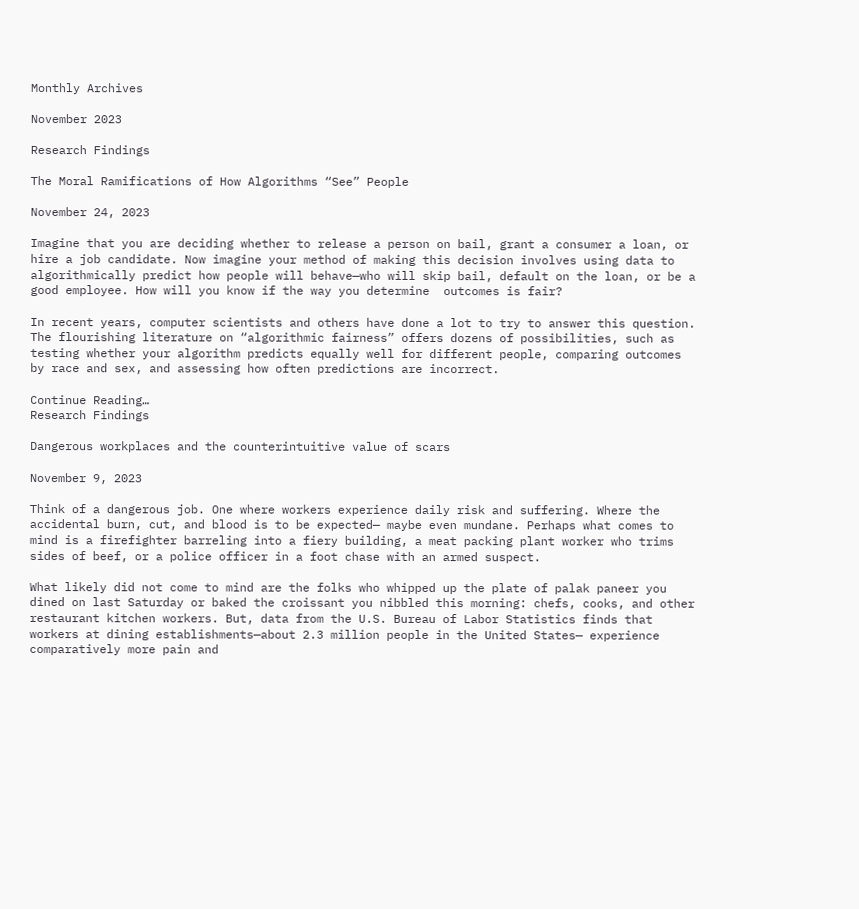Monthly Archives

November 2023

Research Findings

The Moral Ramifications of How Algorithms “See” People

November 24, 2023

Imagine that you are deciding whether to release a person on bail, grant a consumer a loan, or hire a job candidate. Now imagine your method of making this decision involves using data to algorithmically predict how people will behave—who will skip bail, default on the loan, or be a good employee. How will you know if the way you determine  outcomes is fair?

In recent years, computer scientists and others have done a lot to try to answer this question. The flourishing literature on “algorithmic fairness” offers dozens of possibilities, such as testing whether your algorithm predicts equally well for different people, comparing outcomes by race and sex, and assessing how often predictions are incorrect.

Continue Reading…
Research Findings

Dangerous workplaces and the counterintuitive value of scars

November 9, 2023

Think of a dangerous job. One where workers experience daily risk and suffering. Where the accidental burn, cut, and blood is to be expected— maybe even mundane. Perhaps what comes to mind is a firefighter barreling into a fiery building, a meat packing plant worker who trims sides of beef, or a police officer in a foot chase with an armed suspect.

What likely did not come to mind are the folks who whipped up the plate of palak paneer you dined on last Saturday or baked the croissant you nibbled this morning: chefs, cooks, and other restaurant kitchen workers. But, data from the U.S. Bureau of Labor Statistics finds that workers at dining establishments—about 2.3 million people in the United States— experience comparatively more pain and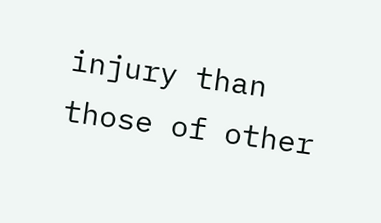injury than those of other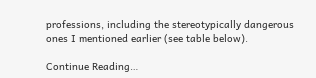professions, including the stereotypically dangerous ones I mentioned earlier (see table below).

Continue Reading…